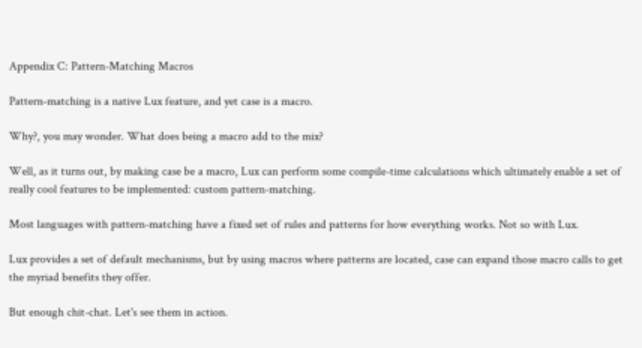Appendix C: Pattern-Matching Macros

Pattern-matching is a native Lux feature, and yet case is a macro.

Why?, you may wonder. What does being a macro add to the mix?

Well, as it turns out, by making case be a macro, Lux can perform some compile-time calculations which ultimately enable a set of really cool features to be implemented: custom pattern-matching.

Most languages with pattern-matching have a fixed set of rules and patterns for how everything works. Not so with Lux.

Lux provides a set of default mechanisms, but by using macros where patterns are located, case can expand those macro calls to get the myriad benefits they offer.

But enough chit-chat. Let's see them in action.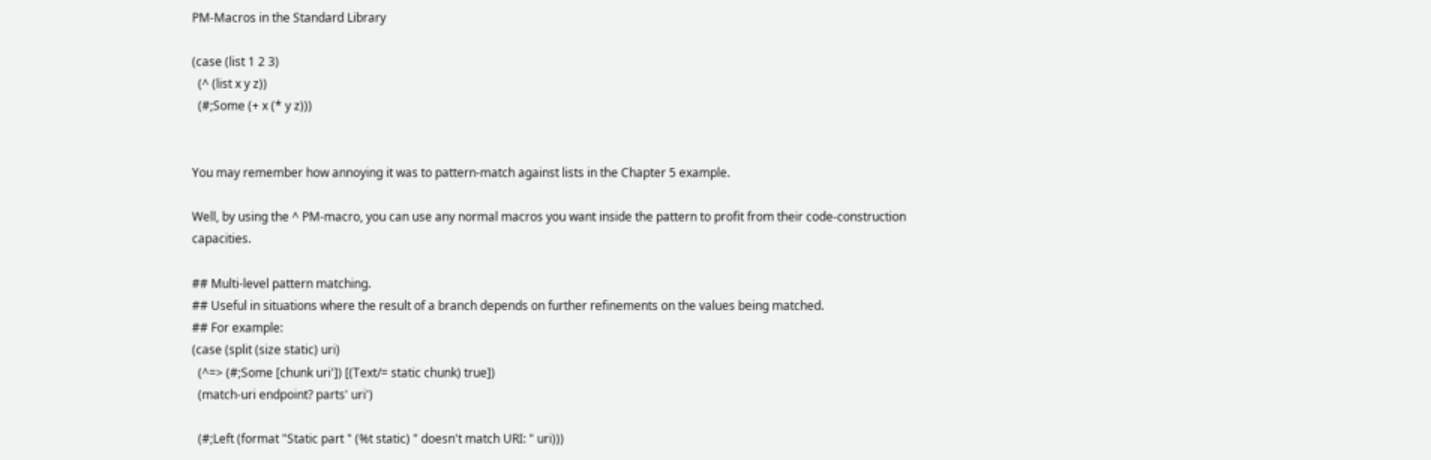PM-Macros in the Standard Library

(case (list 1 2 3)
  (^ (list x y z))
  (#;Some (+ x (* y z)))


You may remember how annoying it was to pattern-match against lists in the Chapter 5 example.

Well, by using the ^ PM-macro, you can use any normal macros you want inside the pattern to profit from their code-construction capacities.

## Multi-level pattern matching.
## Useful in situations where the result of a branch depends on further refinements on the values being matched.
## For example:
(case (split (size static) uri)
  (^=> (#;Some [chunk uri']) [(Text/= static chunk) true])
  (match-uri endpoint? parts' uri')

  (#;Left (format "Static part " (%t static) " doesn't match URI: " uri)))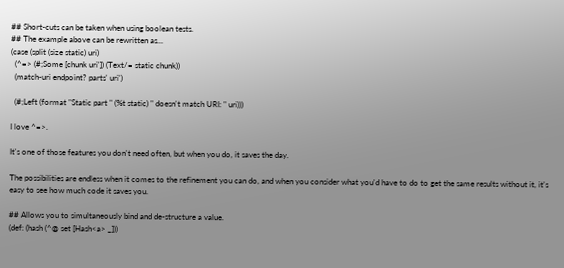## Short-cuts can be taken when using boolean tests.
## The example above can be rewritten as...
(case (split (size static) uri)
  (^=> (#;Some [chunk uri']) (Text/= static chunk))
  (match-uri endpoint? parts' uri')

  (#;Left (format "Static part " (%t static) " doesn't match URI: " uri)))

I love ^=>.

It's one of those features you don't need often, but when you do, it saves the day.

The possibilities are endless when it comes to the refinement you can do, and when you consider what you'd have to do to get the same results without it, it's easy to see how much code it saves you.

## Allows you to simultaneously bind and de-structure a value.
(def: (hash (^@ set [Hash<a> _]))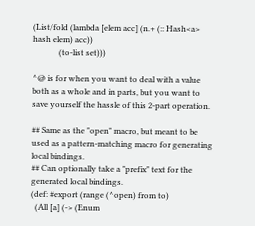(List/fold (lambda [elem acc] (n.+ (:: Hash<a> hash elem) acc))
             (to-list set)))

^@ is for when you want to deal with a value both as a whole and in parts, but you want to save yourself the hassle of this 2-part operation.

## Same as the "open" macro, but meant to be used as a pattern-matching macro for generating local bindings.
## Can optionally take a "prefix" text for the generated local bindings.
(def: #export (range (^open) from to)
  (All [a] (-> (Enum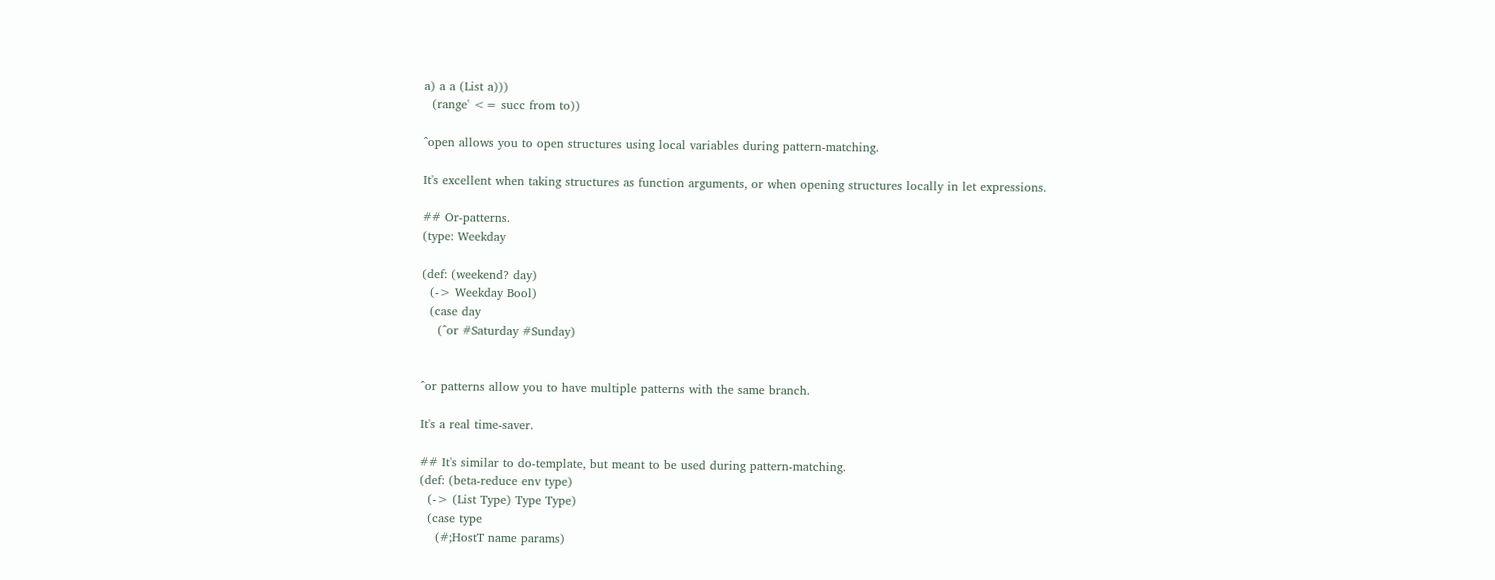a) a a (List a)))
  (range' <= succ from to))

^open allows you to open structures using local variables during pattern-matching.

It's excellent when taking structures as function arguments, or when opening structures locally in let expressions.

## Or-patterns.
(type: Weekday

(def: (weekend? day)
  (-> Weekday Bool)
  (case day
    (^or #Saturday #Sunday)


^or patterns allow you to have multiple patterns with the same branch.

It's a real time-saver.

## It's similar to do-template, but meant to be used during pattern-matching.
(def: (beta-reduce env type)
  (-> (List Type) Type Type)
  (case type
    (#;HostT name params)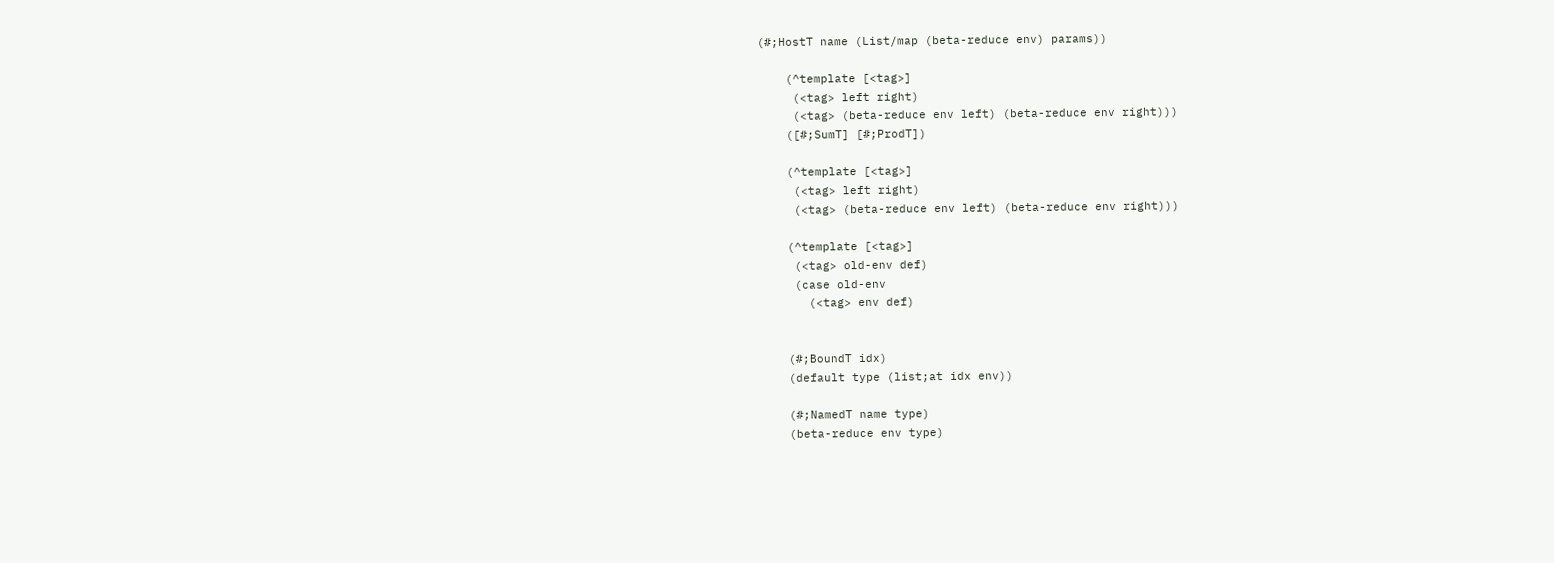(#;HostT name (List/map (beta-reduce env) params))

    (^template [<tag>]
     (<tag> left right)
     (<tag> (beta-reduce env left) (beta-reduce env right)))
    ([#;SumT] [#;ProdT])

    (^template [<tag>]
     (<tag> left right)
     (<tag> (beta-reduce env left) (beta-reduce env right)))

    (^template [<tag>]
     (<tag> old-env def)
     (case old-env
       (<tag> env def)


    (#;BoundT idx)
    (default type (list;at idx env))

    (#;NamedT name type)
    (beta-reduce env type)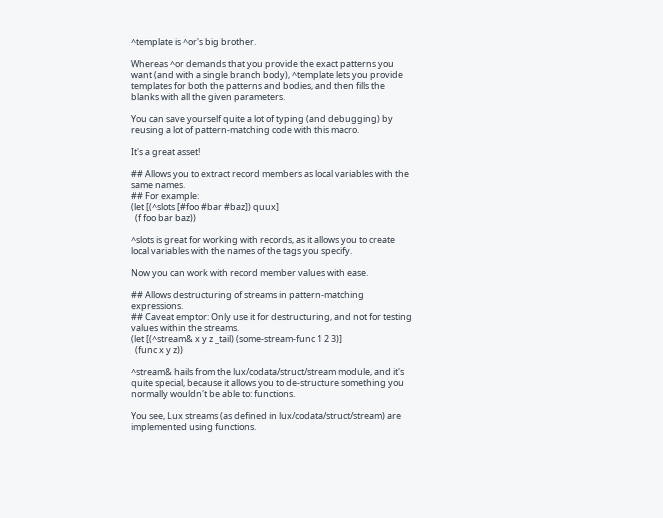^template is ^or's big brother.

Whereas ^or demands that you provide the exact patterns you want (and with a single branch body), ^template lets you provide templates for both the patterns and bodies, and then fills the blanks with all the given parameters.

You can save yourself quite a lot of typing (and debugging) by reusing a lot of pattern-matching code with this macro.

It's a great asset!

## Allows you to extract record members as local variables with the same names.
## For example:
(let [(^slots [#foo #bar #baz]) quux]
  (f foo bar baz))

^slots is great for working with records, as it allows you to create local variables with the names of the tags you specify.

Now you can work with record member values with ease.

## Allows destructuring of streams in pattern-matching expressions.
## Caveat emptor: Only use it for destructuring, and not for testing values within the streams.
(let [(^stream& x y z _tail) (some-stream-func 1 2 3)]
  (func x y z))

^stream& hails from the lux/codata/struct/stream module, and it's quite special, because it allows you to de-structure something you normally wouldn't be able to: functions.

You see, Lux streams (as defined in lux/codata/struct/stream) are implemented using functions.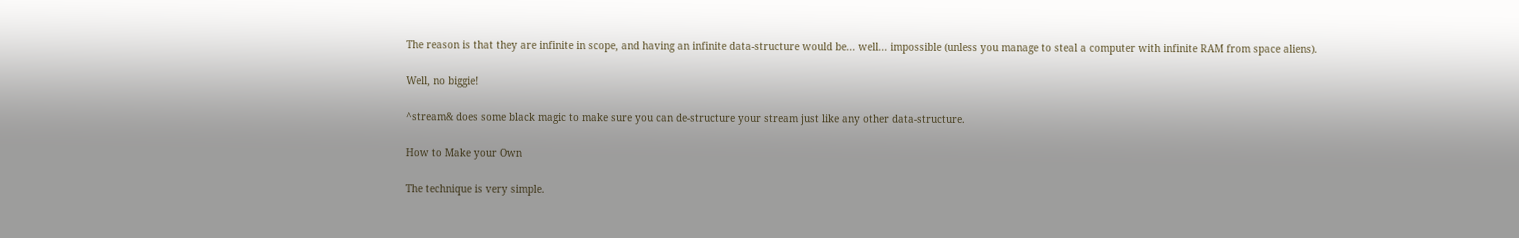The reason is that they are infinite in scope, and having an infinite data-structure would be... well... impossible (unless you manage to steal a computer with infinite RAM from space aliens).

Well, no biggie!

^stream& does some black magic to make sure you can de-structure your stream just like any other data-structure.

How to Make your Own

The technique is very simple.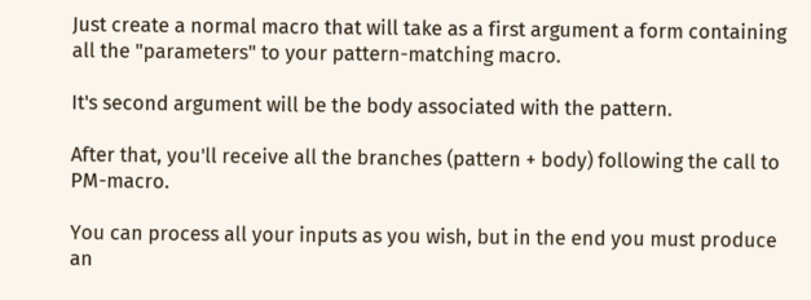Just create a normal macro that will take as a first argument a form containing all the "parameters" to your pattern-matching macro.

It's second argument will be the body associated with the pattern.

After that, you'll receive all the branches (pattern + body) following the call to PM-macro.

You can process all your inputs as you wish, but in the end you must produce an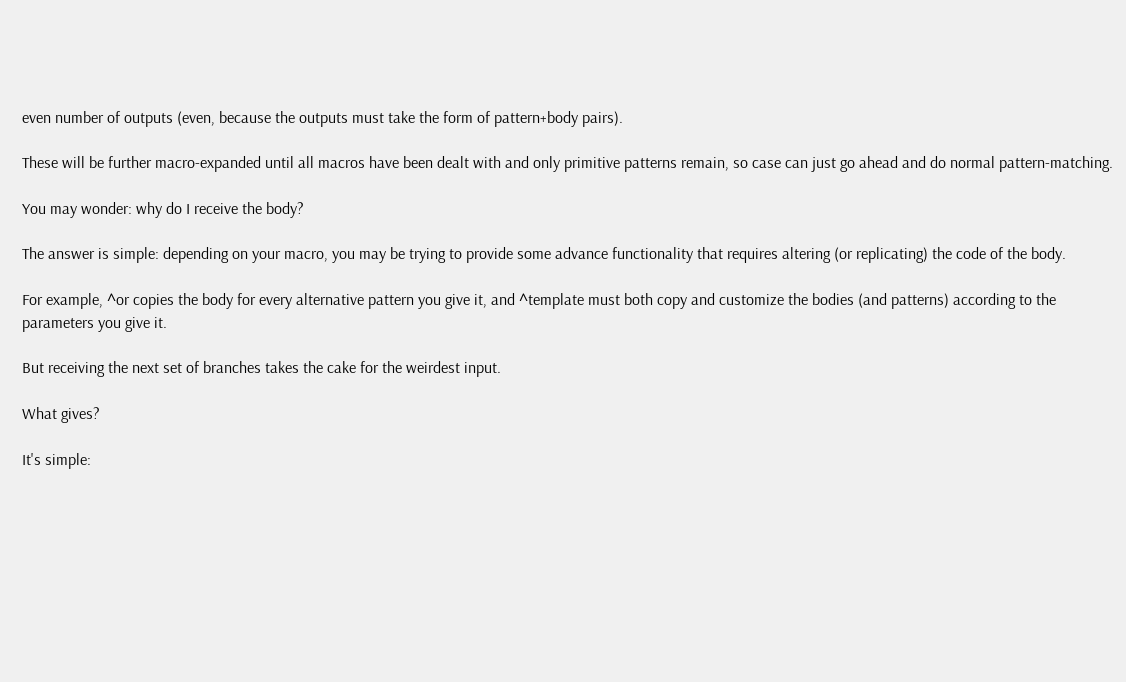even number of outputs (even, because the outputs must take the form of pattern+body pairs).

These will be further macro-expanded until all macros have been dealt with and only primitive patterns remain, so case can just go ahead and do normal pattern-matching.

You may wonder: why do I receive the body?

The answer is simple: depending on your macro, you may be trying to provide some advance functionality that requires altering (or replicating) the code of the body.

For example, ^or copies the body for every alternative pattern you give it, and ^template must both copy and customize the bodies (and patterns) according to the parameters you give it.

But receiving the next set of branches takes the cake for the weirdest input.

What gives?

It's simple: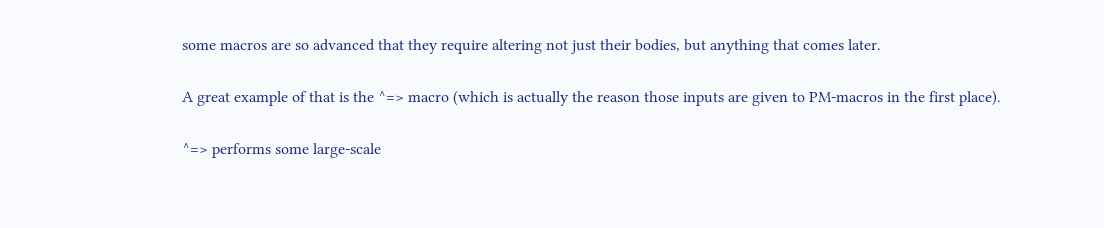some macros are so advanced that they require altering not just their bodies, but anything that comes later.

A great example of that is the ^=> macro (which is actually the reason those inputs are given to PM-macros in the first place).

^=> performs some large-scale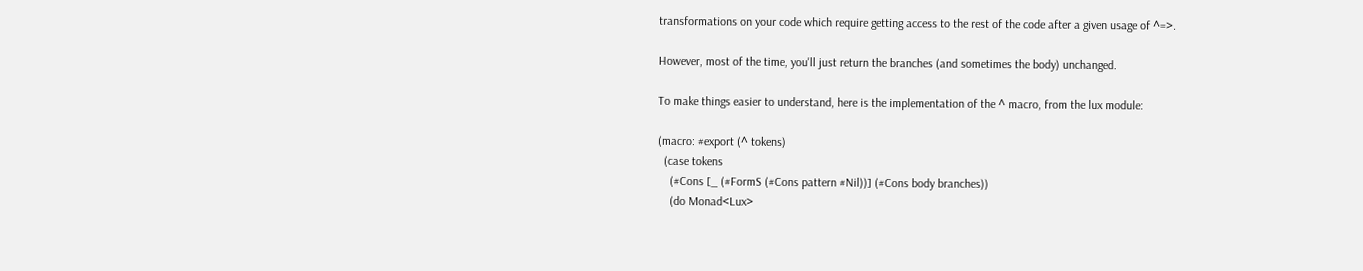transformations on your code which require getting access to the rest of the code after a given usage of ^=>.

However, most of the time, you'll just return the branches (and sometimes the body) unchanged.

To make things easier to understand, here is the implementation of the ^ macro, from the lux module:

(macro: #export (^ tokens)
  (case tokens
    (#Cons [_ (#FormS (#Cons pattern #Nil))] (#Cons body branches))
    (do Monad<Lux>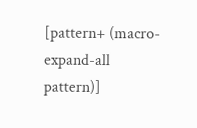[pattern+ (macro-expand-all pattern)]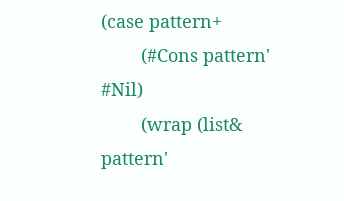(case pattern+
        (#Cons pattern' #Nil)
        (wrap (list& pattern'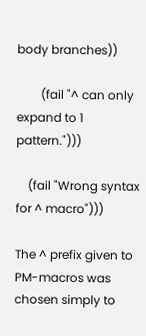body branches))

        (fail "^ can only expand to 1 pattern.")))

    (fail "Wrong syntax for ^ macro")))

The ^ prefix given to PM-macros was chosen simply to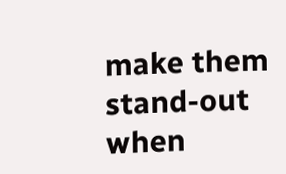make them stand-out when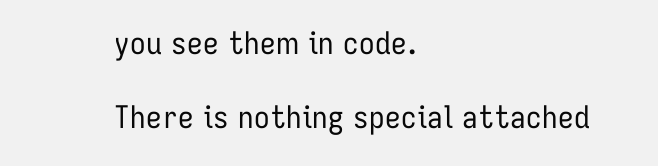you see them in code.

There is nothing special attached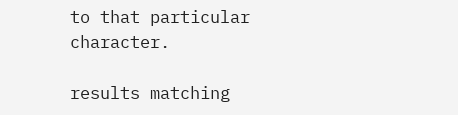to that particular character.

results matching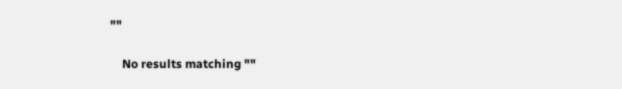""

    No results matching ""